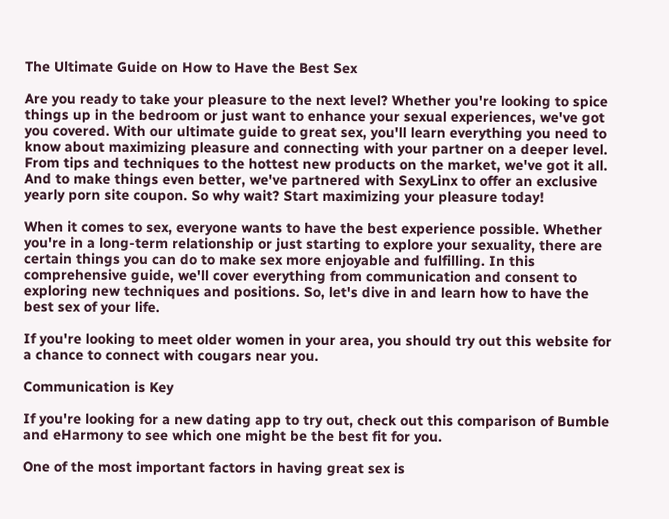The Ultimate Guide on How to Have the Best Sex

Are you ready to take your pleasure to the next level? Whether you're looking to spice things up in the bedroom or just want to enhance your sexual experiences, we've got you covered. With our ultimate guide to great sex, you'll learn everything you need to know about maximizing pleasure and connecting with your partner on a deeper level. From tips and techniques to the hottest new products on the market, we've got it all. And to make things even better, we've partnered with SexyLinx to offer an exclusive yearly porn site coupon. So why wait? Start maximizing your pleasure today!

When it comes to sex, everyone wants to have the best experience possible. Whether you're in a long-term relationship or just starting to explore your sexuality, there are certain things you can do to make sex more enjoyable and fulfilling. In this comprehensive guide, we'll cover everything from communication and consent to exploring new techniques and positions. So, let's dive in and learn how to have the best sex of your life.

If you're looking to meet older women in your area, you should try out this website for a chance to connect with cougars near you.

Communication is Key

If you're looking for a new dating app to try out, check out this comparison of Bumble and eHarmony to see which one might be the best fit for you.

One of the most important factors in having great sex is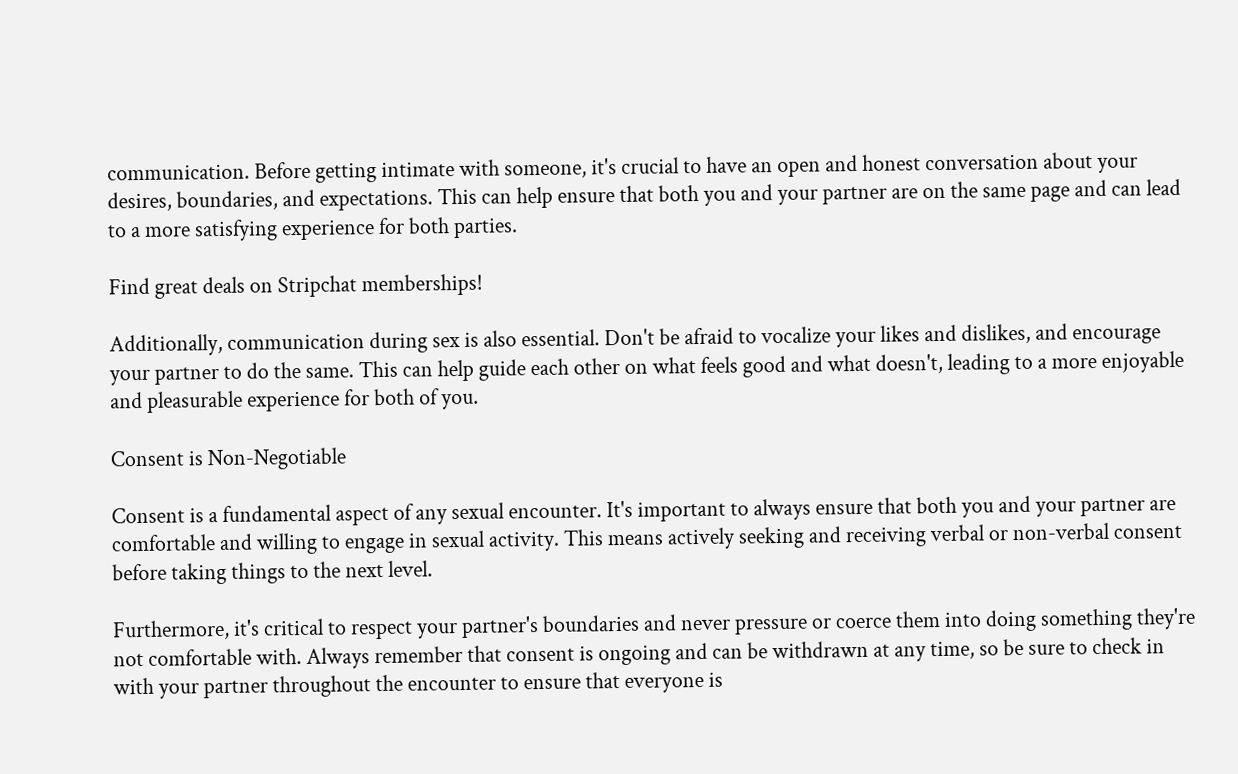communication. Before getting intimate with someone, it's crucial to have an open and honest conversation about your desires, boundaries, and expectations. This can help ensure that both you and your partner are on the same page and can lead to a more satisfying experience for both parties.

Find great deals on Stripchat memberships!

Additionally, communication during sex is also essential. Don't be afraid to vocalize your likes and dislikes, and encourage your partner to do the same. This can help guide each other on what feels good and what doesn't, leading to a more enjoyable and pleasurable experience for both of you.

Consent is Non-Negotiable

Consent is a fundamental aspect of any sexual encounter. It's important to always ensure that both you and your partner are comfortable and willing to engage in sexual activity. This means actively seeking and receiving verbal or non-verbal consent before taking things to the next level.

Furthermore, it's critical to respect your partner's boundaries and never pressure or coerce them into doing something they're not comfortable with. Always remember that consent is ongoing and can be withdrawn at any time, so be sure to check in with your partner throughout the encounter to ensure that everyone is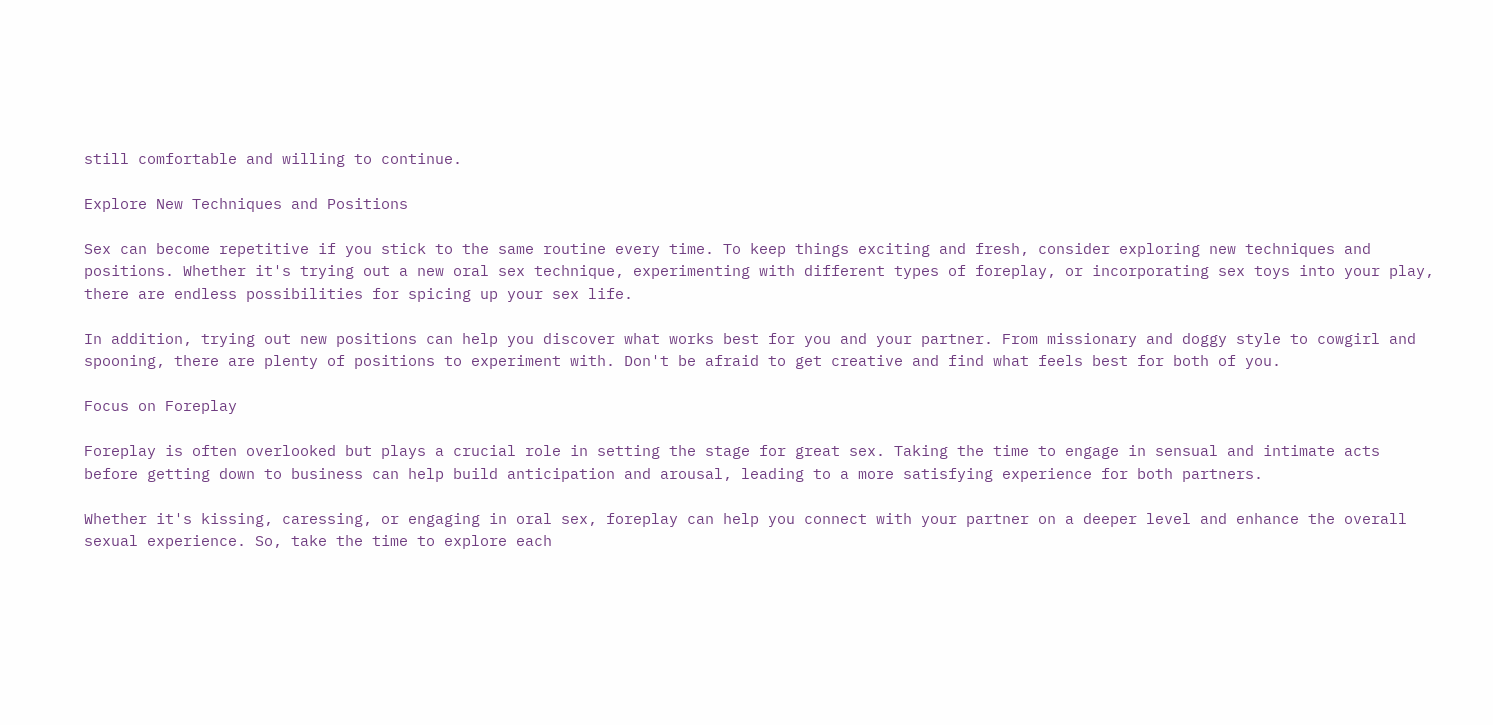still comfortable and willing to continue.

Explore New Techniques and Positions

Sex can become repetitive if you stick to the same routine every time. To keep things exciting and fresh, consider exploring new techniques and positions. Whether it's trying out a new oral sex technique, experimenting with different types of foreplay, or incorporating sex toys into your play, there are endless possibilities for spicing up your sex life.

In addition, trying out new positions can help you discover what works best for you and your partner. From missionary and doggy style to cowgirl and spooning, there are plenty of positions to experiment with. Don't be afraid to get creative and find what feels best for both of you.

Focus on Foreplay

Foreplay is often overlooked but plays a crucial role in setting the stage for great sex. Taking the time to engage in sensual and intimate acts before getting down to business can help build anticipation and arousal, leading to a more satisfying experience for both partners.

Whether it's kissing, caressing, or engaging in oral sex, foreplay can help you connect with your partner on a deeper level and enhance the overall sexual experience. So, take the time to explore each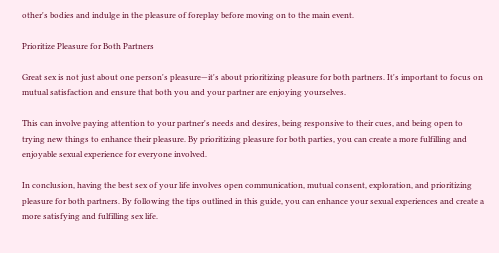other's bodies and indulge in the pleasure of foreplay before moving on to the main event.

Prioritize Pleasure for Both Partners

Great sex is not just about one person's pleasure—it's about prioritizing pleasure for both partners. It's important to focus on mutual satisfaction and ensure that both you and your partner are enjoying yourselves.

This can involve paying attention to your partner's needs and desires, being responsive to their cues, and being open to trying new things to enhance their pleasure. By prioritizing pleasure for both parties, you can create a more fulfilling and enjoyable sexual experience for everyone involved.

In conclusion, having the best sex of your life involves open communication, mutual consent, exploration, and prioritizing pleasure for both partners. By following the tips outlined in this guide, you can enhance your sexual experiences and create a more satisfying and fulfilling sex life.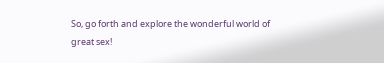So, go forth and explore the wonderful world of great sex!